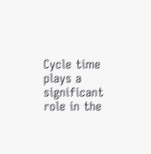Cycle time plays a significant role in the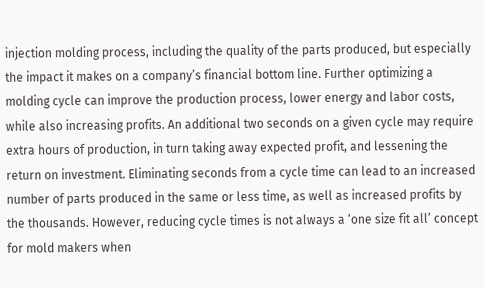injection molding process, including the quality of the parts produced, but especially the impact it makes on a company’s financial bottom line. Further optimizing a molding cycle can improve the production process, lower energy and labor costs, while also increasing profits. An additional two seconds on a given cycle may require extra hours of production, in turn taking away expected profit, and lessening the return on investment. Eliminating seconds from a cycle time can lead to an increased number of parts produced in the same or less time, as well as increased profits by the thousands. However, reducing cycle times is not always a ‘one size fit all’ concept for mold makers when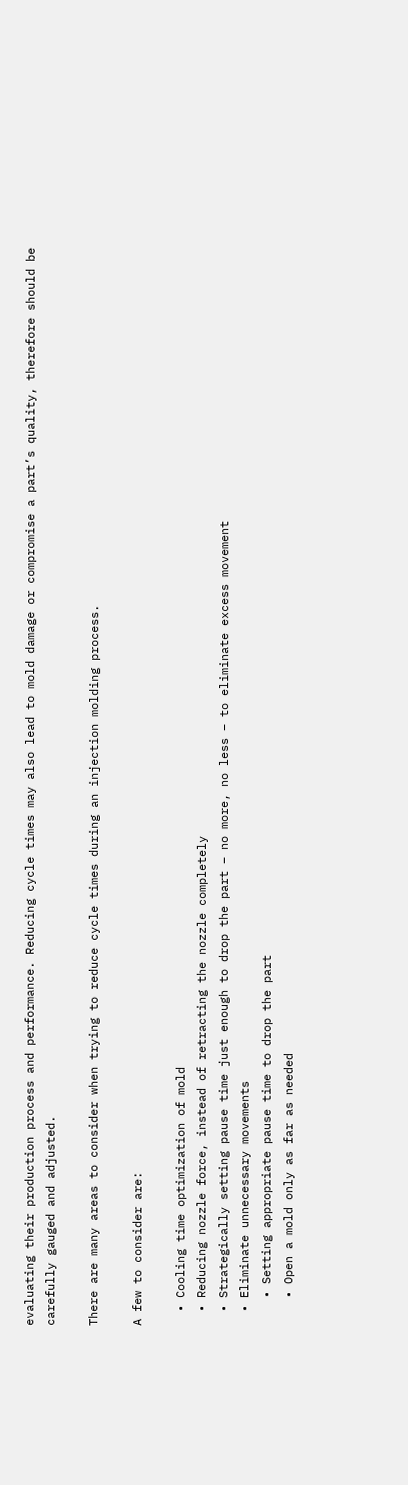evaluating their production process and performance. Reducing cycle times may also lead to mold damage or compromise a part’s quality, therefore should be carefully gauged and adjusted.

There are many areas to consider when trying to reduce cycle times during an injection molding process.

A few to consider are:

  • Cooling time optimization of mold
  • Reducing nozzle force, instead of retracting the nozzle completely
  • Strategically setting pause time just enough to drop the part – no more, no less – to eliminate excess movement
  • Eliminate unnecessary movements
    • Setting appropriate pause time to drop the part
    • Open a mold only as far as needed